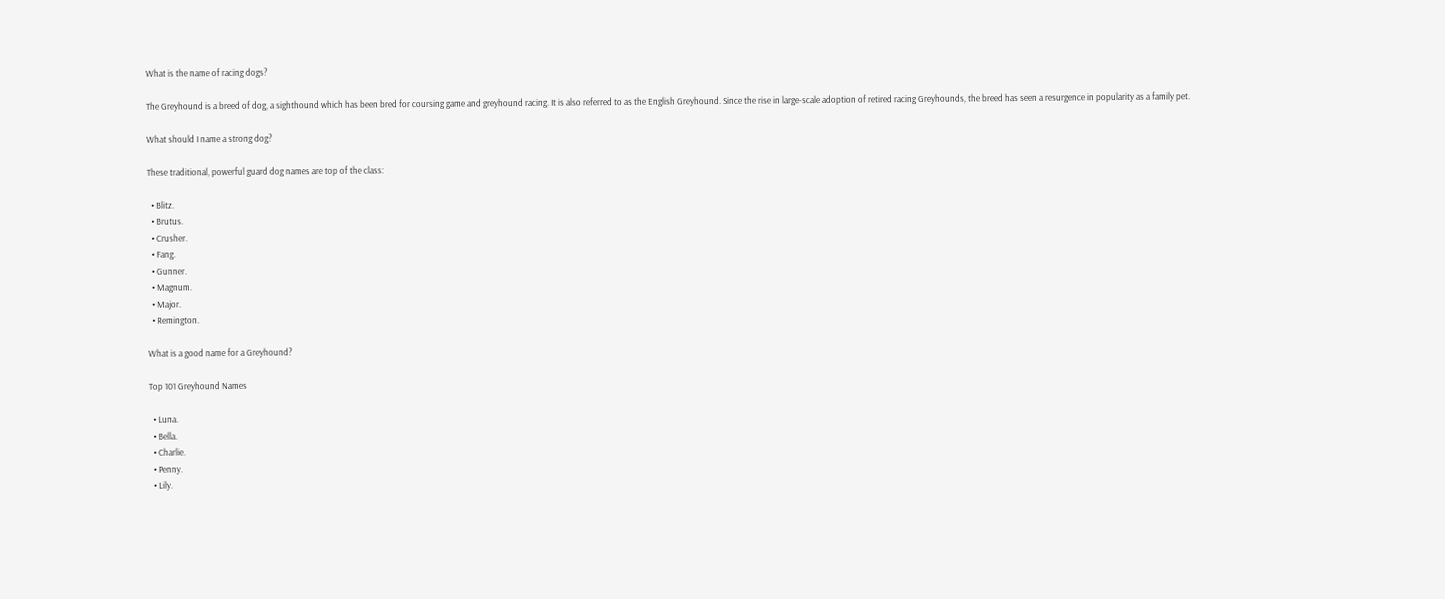What is the name of racing dogs?

The Greyhound is a breed of dog, a sighthound which has been bred for coursing game and greyhound racing. It is also referred to as the English Greyhound. Since the rise in large-scale adoption of retired racing Greyhounds, the breed has seen a resurgence in popularity as a family pet.

What should I name a strong dog?

These traditional, powerful guard dog names are top of the class:

  • Blitz.
  • Brutus.
  • Crusher.
  • Fang.
  • Gunner.
  • Magnum.
  • Major.
  • Remington.

What is a good name for a Greyhound?

Top 101 Greyhound Names

  • Luna.
  • Bella.
  • Charlie.
  • Penny.
  • Lily.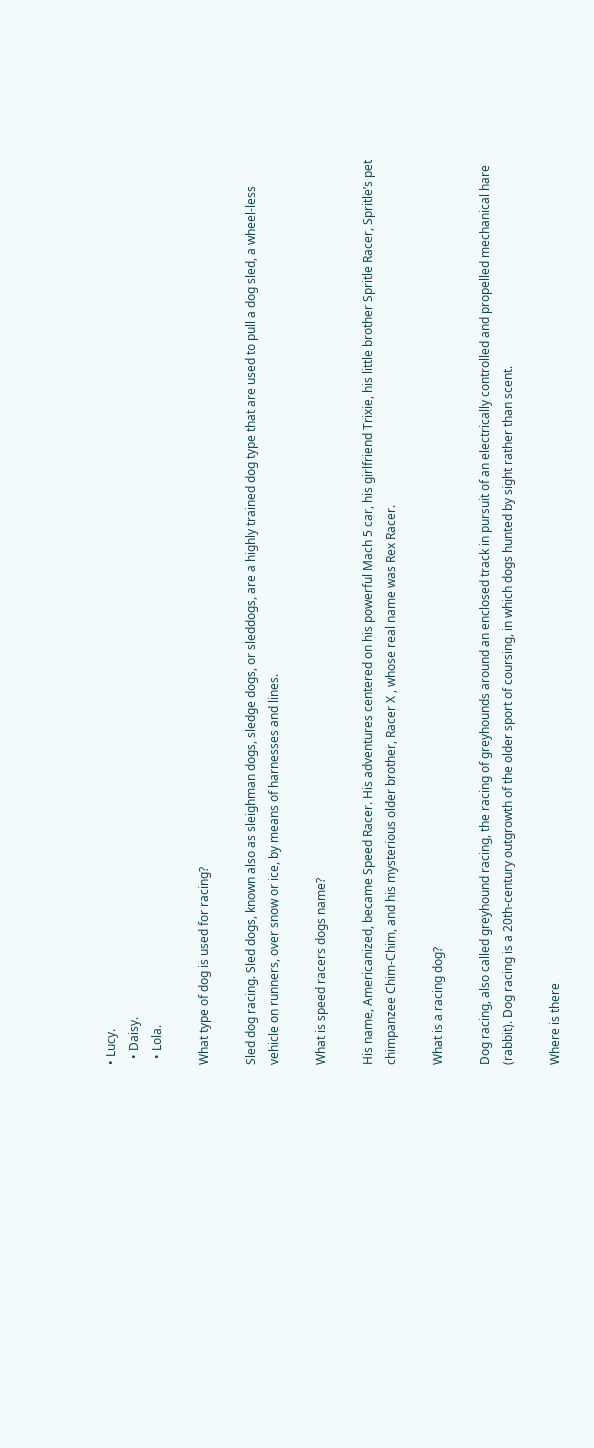• Lucy.
  • Daisy.
  • Lola.

What type of dog is used for racing?

Sled dog racing. Sled dogs, known also as sleighman dogs, sledge dogs, or sleddogs, are a highly trained dog type that are used to pull a dog sled, a wheel-less vehicle on runners, over snow or ice, by means of harnesses and lines.

What is speed racers dogs name?

His name, Americanized, became Speed Racer. His adventures centered on his powerful Mach 5 car, his girlfriend Trixie, his little brother Spritle Racer, Spritle’s pet chimpanzee Chim-Chim, and his mysterious older brother, Racer X , whose real name was Rex Racer.

What is a racing dog?

Dog racing, also called greyhound racing, the racing of greyhounds around an enclosed track in pursuit of an electrically controlled and propelled mechanical hare (rabbit). Dog racing is a 20th-century outgrowth of the older sport of coursing, in which dogs hunted by sight rather than scent.

Where is there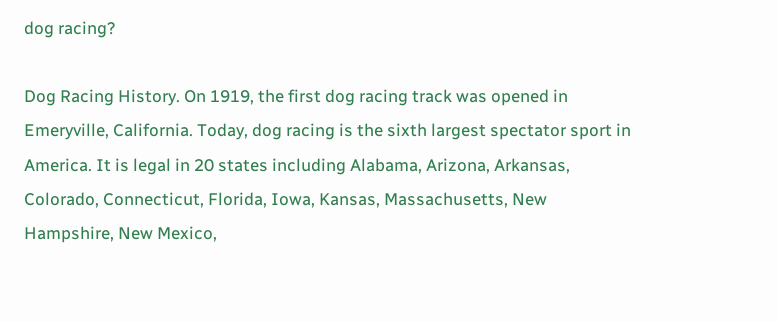dog racing?

Dog Racing History. On 1919, the first dog racing track was opened in Emeryville, California. Today, dog racing is the sixth largest spectator sport in America. It is legal in 20 states including Alabama, Arizona, Arkansas, Colorado, Connecticut, Florida, Iowa, Kansas, Massachusetts, New Hampshire, New Mexico,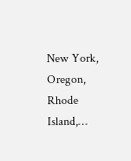New York, Oregon, Rhode Island,…